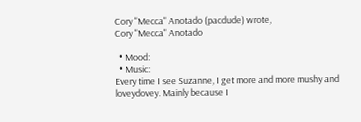Cory "Mecca" Anotado (pacdude) wrote,
Cory "Mecca" Anotado

  • Mood:
  • Music:
Every time I see Suzanne, I get more and more mushy and loveydovey. Mainly because I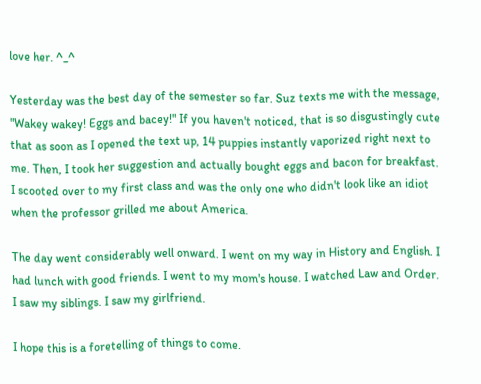love her. ^_^

Yesterday was the best day of the semester so far. Suz texts me with the message, "Wakey wakey! Eggs and bacey!" If you haven't noticed, that is so disgustingly cute that as soon as I opened the text up, 14 puppies instantly vaporized right next to me. Then, I took her suggestion and actually bought eggs and bacon for breakfast. I scooted over to my first class and was the only one who didn't look like an idiot when the professor grilled me about America.

The day went considerably well onward. I went on my way in History and English. I had lunch with good friends. I went to my mom's house. I watched Law and Order. I saw my siblings. I saw my girlfriend.

I hope this is a foretelling of things to come.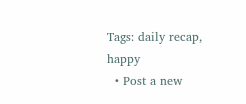Tags: daily recap, happy
  • Post a new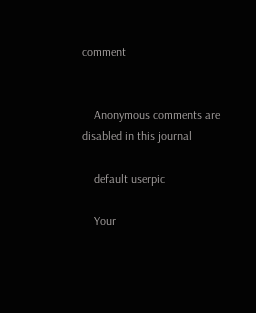comment


    Anonymous comments are disabled in this journal

    default userpic

    Your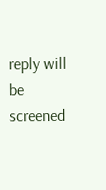reply will be screened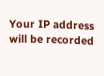Your IP address will be recorded